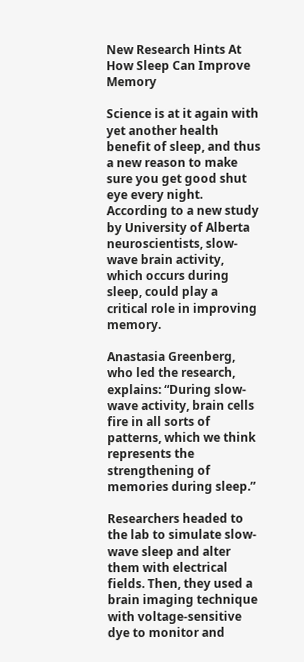New Research Hints At How Sleep Can Improve Memory

Science is at it again with yet another health benefit of sleep, and thus a new reason to make sure you get good shut eye every night. According to a new study by University of Alberta neuroscientists, slow-wave brain activity, which occurs during sleep, could play a critical role in improving memory.

Anastasia Greenberg, who led the research, explains: “During slow-wave activity, brain cells fire in all sorts of patterns, which we think represents the strengthening of memories during sleep.”

Researchers headed to the lab to simulate slow-wave sleep and alter them with electrical fields. Then, they used a brain imaging technique with voltage-sensitive dye to monitor and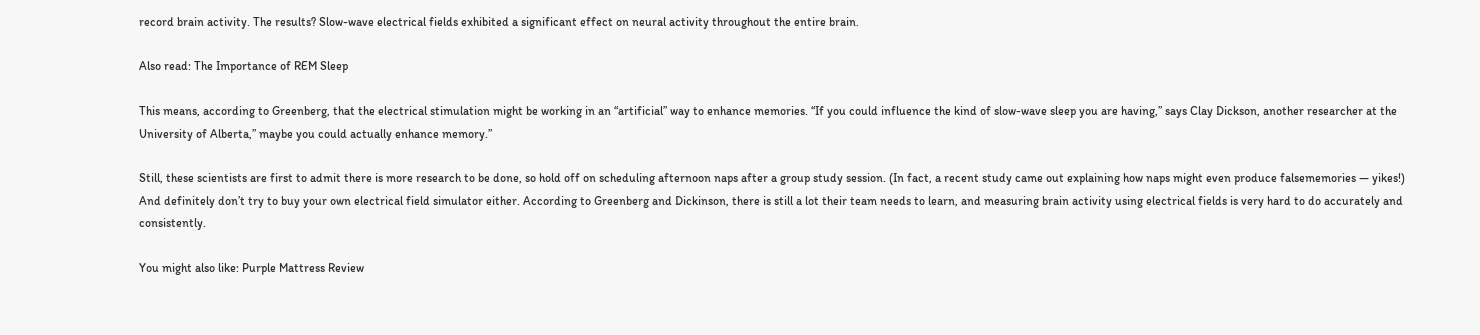record brain activity. The results? Slow-wave electrical fields exhibited a significant effect on neural activity throughout the entire brain.

Also read: The Importance of REM Sleep

This means, according to Greenberg, that the electrical stimulation might be working in an “artificial” way to enhance memories. “If you could influence the kind of slow-wave sleep you are having,” says Clay Dickson, another researcher at the University of Alberta,” maybe you could actually enhance memory.”

Still, these scientists are first to admit there is more research to be done, so hold off on scheduling afternoon naps after a group study session. (In fact, a recent study came out explaining how naps might even produce falsememories — yikes!) And definitely don’t try to buy your own electrical field simulator either. According to Greenberg and Dickinson, there is still a lot their team needs to learn, and measuring brain activity using electrical fields is very hard to do accurately and consistently.

You might also like: Purple Mattress Review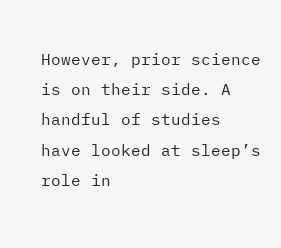However, prior science is on their side. A handful of studies have looked at sleep’s role in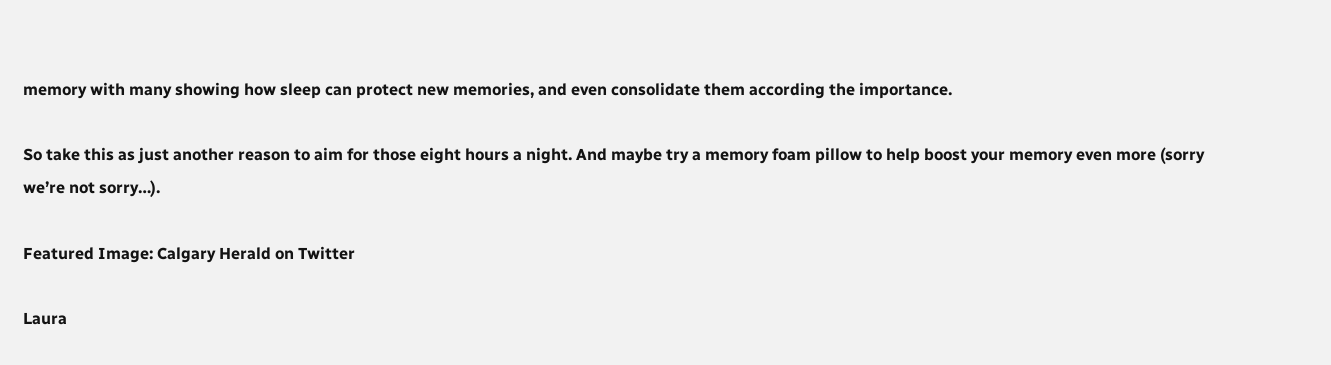memory with many showing how sleep can protect new memories, and even consolidate them according the importance.

So take this as just another reason to aim for those eight hours a night. And maybe try a memory foam pillow to help boost your memory even more (sorry we’re not sorry…).

Featured Image: Calgary Herald on Twitter

Laura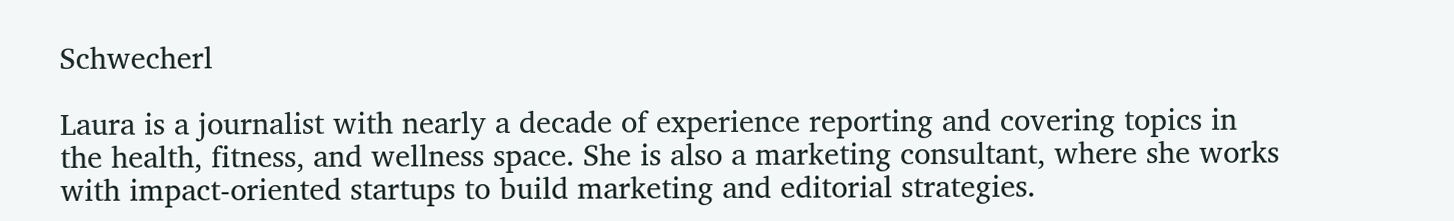Schwecherl

Laura is a journalist with nearly a decade of experience reporting and covering topics in the health, fitness, and wellness space. She is also a marketing consultant, where she works with impact-oriented startups to build marketing and editorial strategies.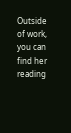Outside of work, you can find her reading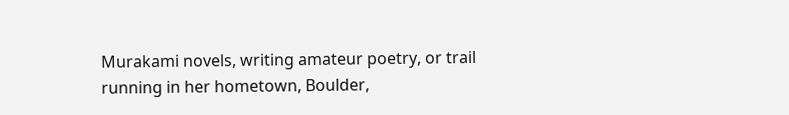Murakami novels, writing amateur poetry, or trail running in her hometown, Boulder,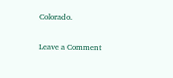Colorado.

Leave a Comment